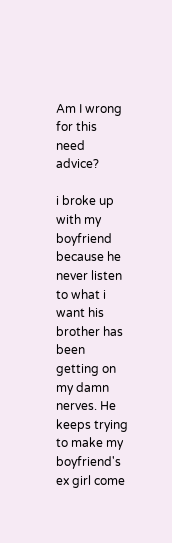Am I wrong for this need advice?

i broke up with my boyfriend because he never listen to what i want his brother has been getting on my damn nerves. He keeps trying to make my boyfriend's ex girl come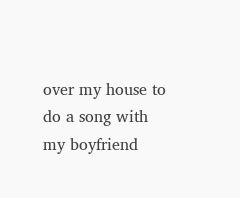over my house to do a song with my boyfriend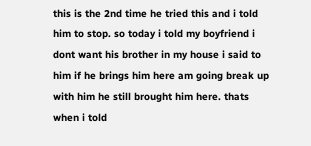this is the 2nd time he tried this and i told him to stop. so today i told my boyfriend i dont want his brother in my house i said to him if he brings him here am going break up with him he still brought him here. thats when i told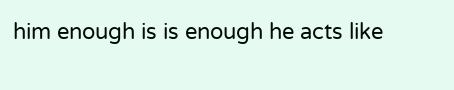him enough is is enough he acts like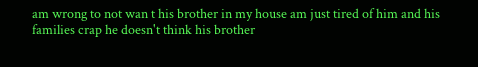am wrong to not wan t his brother in my house am just tired of him and his families crap he doesn't think his brother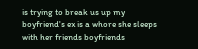is trying to break us up my boyfriend's ex is a whore she sleeps with her friends boyfriends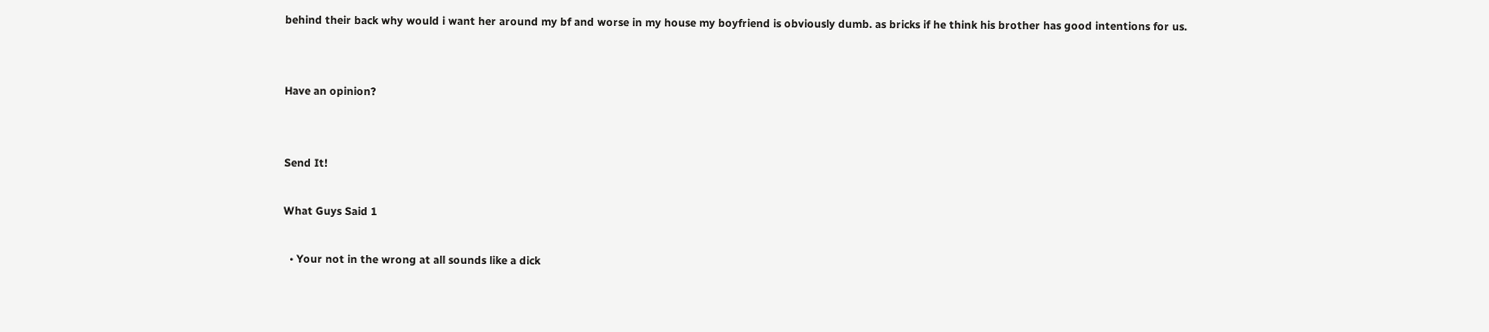behind their back why would i want her around my bf and worse in my house my boyfriend is obviously dumb. as bricks if he think his brother has good intentions for us.


Have an opinion?


Send It!

What Guys Said 1

  • Your not in the wrong at all sounds like a dick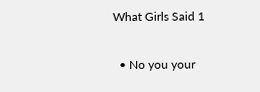What Girls Said 1

  • No you your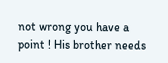not wrong you have a point ! His brother needs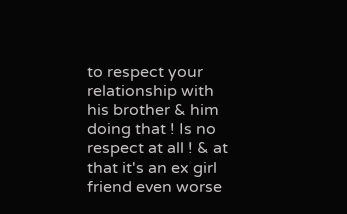to respect your relationship with his brother & him doing that ! Is no respect at all ! & at that it's an ex girl friend even worse